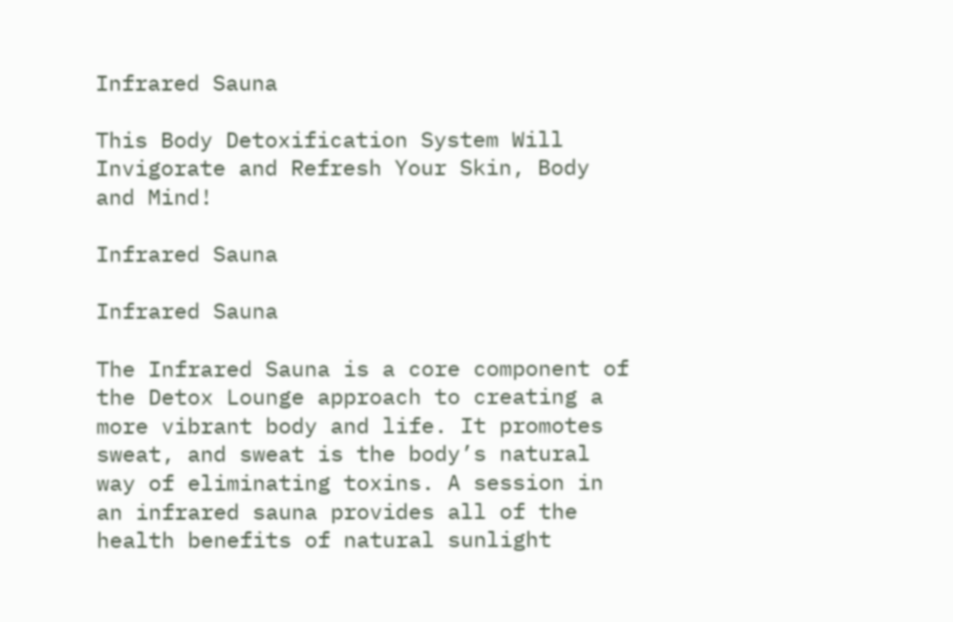Infrared Sauna

This Body Detoxification System Will Invigorate and Refresh Your Skin, Body and Mind!

Infrared Sauna

Infrared Sauna

The Infrared Sauna is a core component of the Detox Lounge approach to creating a more vibrant body and life. It promotes sweat, and sweat is the body’s natural way of eliminating toxins. A session in an infrared sauna provides all of the health benefits of natural sunlight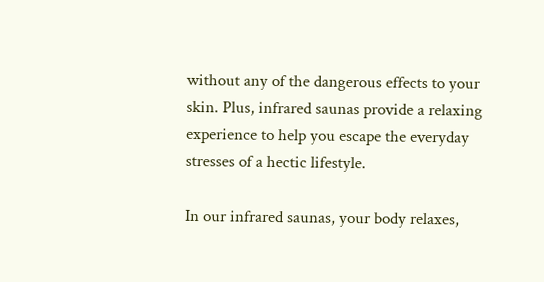without any of the dangerous effects to your skin. Plus, infrared saunas provide a relaxing experience to help you escape the everyday stresses of a hectic lifestyle.

In our infrared saunas, your body relaxes,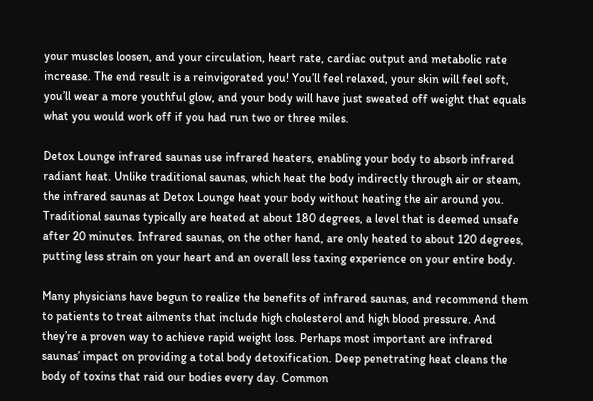your muscles loosen, and your circulation, heart rate, cardiac output and metabolic rate increase. The end result is a reinvigorated you! You’ll feel relaxed, your skin will feel soft, you’ll wear a more youthful glow, and your body will have just sweated off weight that equals what you would work off if you had run two or three miles.

Detox Lounge infrared saunas use infrared heaters, enabling your body to absorb infrared radiant heat. Unlike traditional saunas, which heat the body indirectly through air or steam, the infrared saunas at Detox Lounge heat your body without heating the air around you. Traditional saunas typically are heated at about 180 degrees, a level that is deemed unsafe after 20 minutes. Infrared saunas, on the other hand, are only heated to about 120 degrees, putting less strain on your heart and an overall less taxing experience on your entire body.

Many physicians have begun to realize the benefits of infrared saunas, and recommend them to patients to treat ailments that include high cholesterol and high blood pressure. And they’re a proven way to achieve rapid weight loss. Perhaps most important are infrared saunas’ impact on providing a total body detoxification. Deep penetrating heat cleans the body of toxins that raid our bodies every day. Common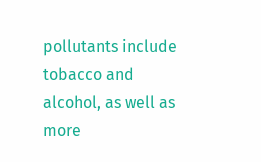pollutants include tobacco and alcohol, as well as more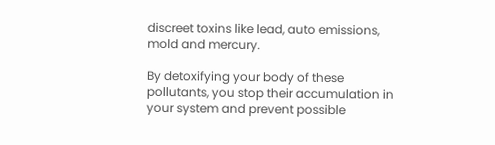discreet toxins like lead, auto emissions, mold and mercury.

By detoxifying your body of these pollutants, you stop their accumulation in your system and prevent possible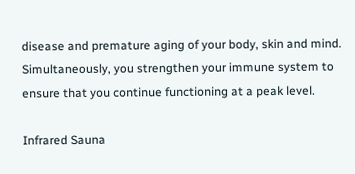disease and premature aging of your body, skin and mind. Simultaneously, you strengthen your immune system to ensure that you continue functioning at a peak level.

Infrared Sauna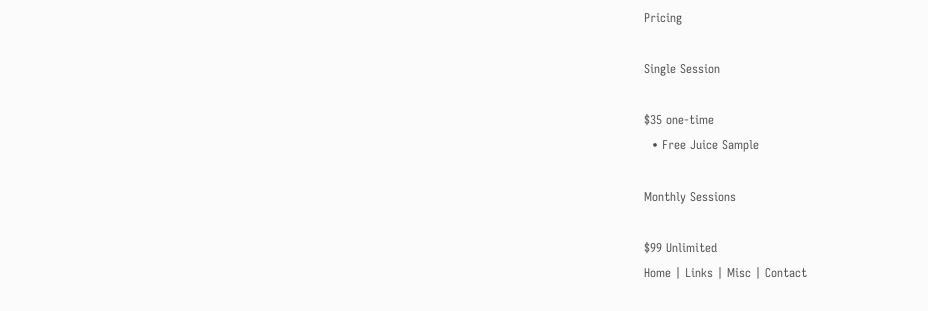Pricing

Single Session

$35 one-time
  • Free Juice Sample

Monthly Sessions

$99 Unlimited
Home | Links | Misc | Contact